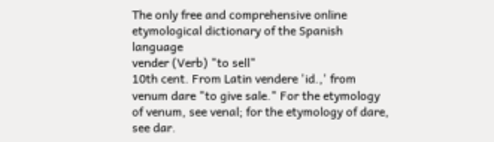The only free and comprehensive online etymological dictionary of the Spanish language
vender (Verb) "to sell"
10th cent. From Latin vendere 'id.,' from venum dare "to give sale." For the etymology of venum, see venal; for the etymology of dare, see dar.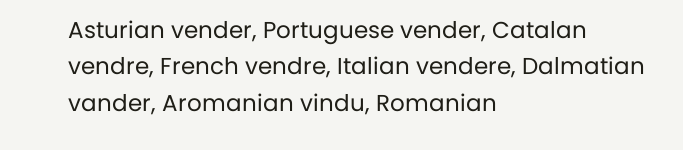Asturian vender, Portuguese vender, Catalan vendre, French vendre, Italian vendere, Dalmatian vander, Aromanian vindu, Romanian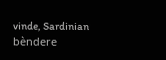vinde, Sardinian bèndere